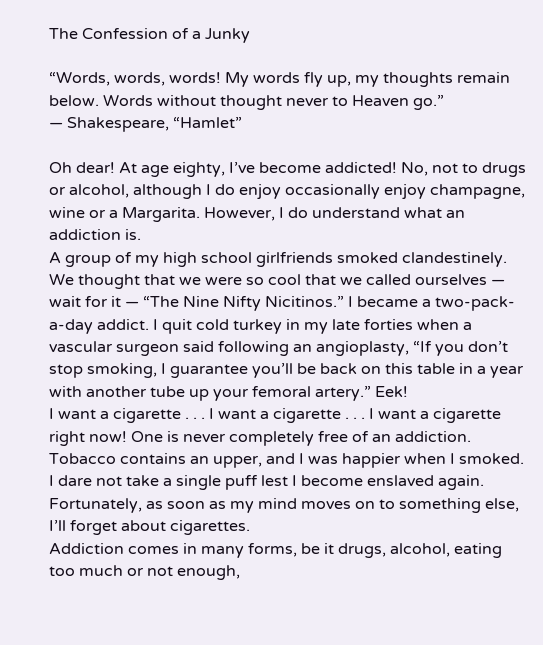The Confession of a Junky

“Words, words, words! My words fly up, my thoughts remain below. Words without thought never to Heaven go.”
— Shakespeare, “Hamlet”

Oh dear! At age eighty, I’ve become addicted! No, not to drugs or alcohol, although I do enjoy occasionally enjoy champagne, wine or a Margarita. However, I do understand what an addiction is.
A group of my high school girlfriends smoked clandestinely. We thought that we were so cool that we called ourselves — wait for it — “The Nine Nifty Nicitinos.” I became a two-pack-a-day addict. I quit cold turkey in my late forties when a vascular surgeon said following an angioplasty, “If you don’t stop smoking, I guarantee you’ll be back on this table in a year with another tube up your femoral artery.” Eek!
I want a cigarette . . . I want a cigarette . . . I want a cigarette right now! One is never completely free of an addiction. Tobacco contains an upper, and I was happier when I smoked. I dare not take a single puff lest I become enslaved again. Fortunately, as soon as my mind moves on to something else, I’ll forget about cigarettes.
Addiction comes in many forms, be it drugs, alcohol, eating too much or not enough,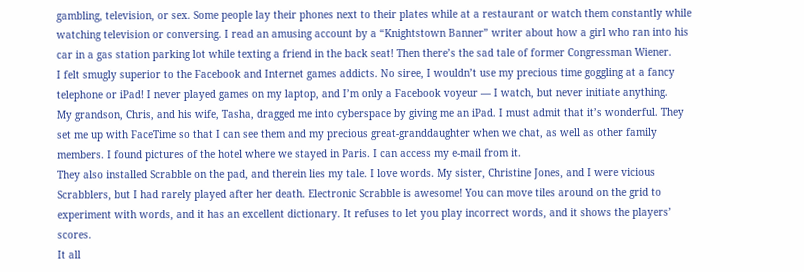gambling, television, or sex. Some people lay their phones next to their plates while at a restaurant or watch them constantly while watching television or conversing. I read an amusing account by a “Knightstown Banner” writer about how a girl who ran into his car in a gas station parking lot while texting a friend in the back seat! Then there’s the sad tale of former Congressman Wiener.
I felt smugly superior to the Facebook and Internet games addicts. No siree, I wouldn’t use my precious time goggling at a fancy telephone or iPad! I never played games on my laptop, and I’m only a Facebook voyeur — I watch, but never initiate anything.
My grandson, Chris, and his wife, Tasha, dragged me into cyberspace by giving me an iPad. I must admit that it’s wonderful. They set me up with FaceTime so that I can see them and my precious great-granddaughter when we chat, as well as other family members. I found pictures of the hotel where we stayed in Paris. I can access my e-mail from it.
They also installed Scrabble on the pad, and therein lies my tale. I love words. My sister, Christine Jones, and I were vicious Scrabblers, but I had rarely played after her death. Electronic Scrabble is awesome! You can move tiles around on the grid to experiment with words, and it has an excellent dictionary. It refuses to let you play incorrect words, and it shows the players’ scores.
It all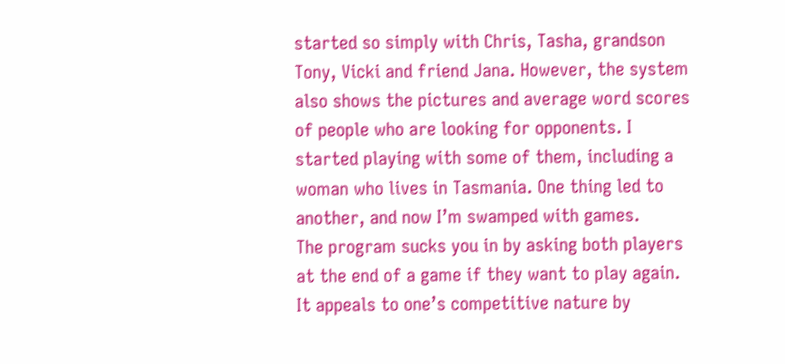started so simply with Chris, Tasha, grandson Tony, Vicki and friend Jana. However, the system also shows the pictures and average word scores of people who are looking for opponents. I started playing with some of them, including a woman who lives in Tasmania. One thing led to another, and now I’m swamped with games.
The program sucks you in by asking both players at the end of a game if they want to play again. It appeals to one’s competitive nature by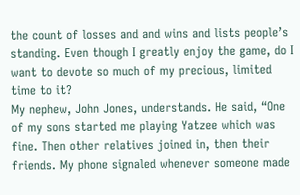the count of losses and and wins and lists people’s standing. Even though I greatly enjoy the game, do I want to devote so much of my precious, limited time to it?
My nephew, John Jones, understands. He said, “One of my sons started me playing Yatzee which was fine. Then other relatives joined in, then their friends. My phone signaled whenever someone made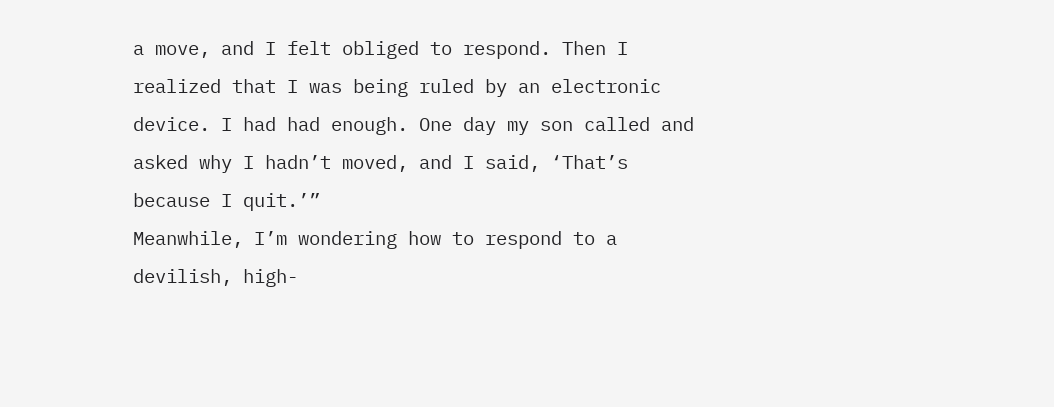a move, and I felt obliged to respond. Then I realized that I was being ruled by an electronic device. I had had enough. One day my son called and asked why I hadn’t moved, and I said, ‘That’s because I quit.’”
Meanwhile, I’m wondering how to respond to a devilish, high-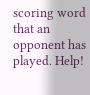scoring word that an opponent has played. Help!